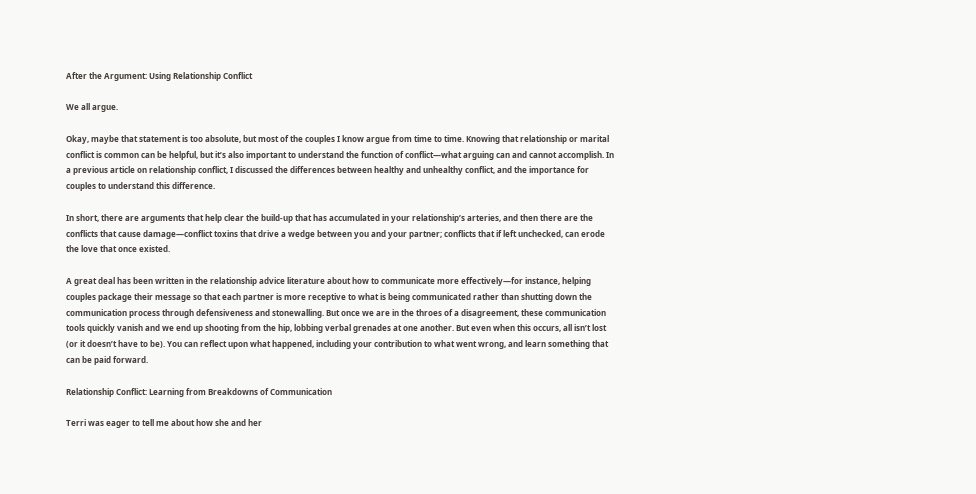After the Argument: Using Relationship Conflict

We all argue.

Okay, maybe that statement is too absolute, but most of the couples I know argue from time to time. Knowing that relationship or marital conflict is common can be helpful, but it’s also important to understand the function of conflict—what arguing can and cannot accomplish. In a previous article on relationship conflict, I discussed the differences between healthy and unhealthy conflict, and the importance for couples to understand this difference.

In short, there are arguments that help clear the build-up that has accumulated in your relationship’s arteries, and then there are the conflicts that cause damage—conflict toxins that drive a wedge between you and your partner; conflicts that if left unchecked, can erode the love that once existed.

A great deal has been written in the relationship advice literature about how to communicate more effectively—for instance, helping couples package their message so that each partner is more receptive to what is being communicated rather than shutting down the communication process through defensiveness and stonewalling. But once we are in the throes of a disagreement, these communication tools quickly vanish and we end up shooting from the hip, lobbing verbal grenades at one another. But even when this occurs, all isn’t lost (or it doesn’t have to be). You can reflect upon what happened, including your contribution to what went wrong, and learn something that can be paid forward.

Relationship Conflict: Learning from Breakdowns of Communication

Terri was eager to tell me about how she and her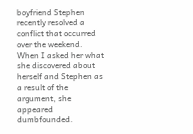boyfriend Stephen recently resolved a conflict that occurred over the weekend. When I asked her what she discovered about herself and Stephen as a result of the argument, she appeared dumbfounded.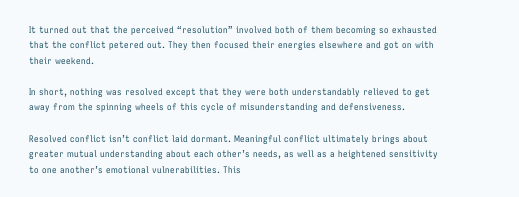It turned out that the perceived “resolution” involved both of them becoming so exhausted that the conflict petered out. They then focused their energies elsewhere and got on with their weekend.

In short, nothing was resolved except that they were both understandably relieved to get away from the spinning wheels of this cycle of misunderstanding and defensiveness.

Resolved conflict isn’t conflict laid dormant. Meaningful conflict ultimately brings about greater mutual understanding about each other’s needs, as well as a heightened sensitivity to one another’s emotional vulnerabilities. This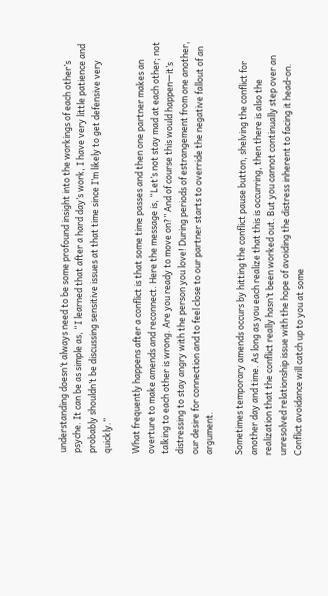understanding doesn’t always need to be some profound insight into the workings of each other’s psyche. It can be as simple as, “I learned that after a hard day’s work, I have very little patience and probably shouldn’t be discussing sensitive issues at that time since I’m likely to get defensive very quickly.”

What frequently happens after a conflict is that some time passes and then one partner makes an overture to make amends and reconnect. Here the message is, “Let’s not stay mad at each other; not talking to each other is wrong. Are you ready to move on?” And of course this would happen—it’s distressing to stay angry with the person you love! During periods of estrangement from one another, our desire for connection and to feel close to our partner starts to override the negative fallout of an argument.

Sometimes temporary amends occurs by hitting the conflict pause button, shelving the conflict for another day and time. As long as you each realize that this is occurring, then there is also the realization that the conflict really hasn’t been worked out. But you cannot continually step over an unresolved relationship issue with the hope of avoiding the distress inherent to facing it head-on. Conflict avoidance will catch up to you at some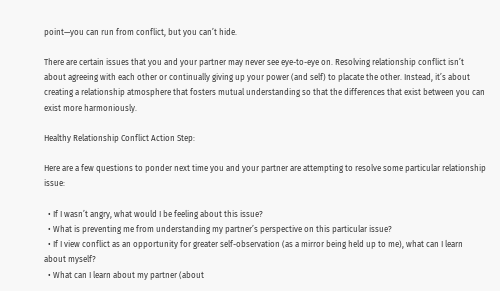point—you can run from conflict, but you can’t hide.

There are certain issues that you and your partner may never see eye-to-eye on. Resolving relationship conflict isn’t about agreeing with each other or continually giving up your power (and self) to placate the other. Instead, it’s about creating a relationship atmosphere that fosters mutual understanding so that the differences that exist between you can exist more harmoniously.

Healthy Relationship Conflict Action Step:

Here are a few questions to ponder next time you and your partner are attempting to resolve some particular relationship issue:

  • If I wasn’t angry, what would I be feeling about this issue?
  • What is preventing me from understanding my partner’s perspective on this particular issue?
  • If I view conflict as an opportunity for greater self-observation (as a mirror being held up to me), what can I learn about myself?
  • What can I learn about my partner (about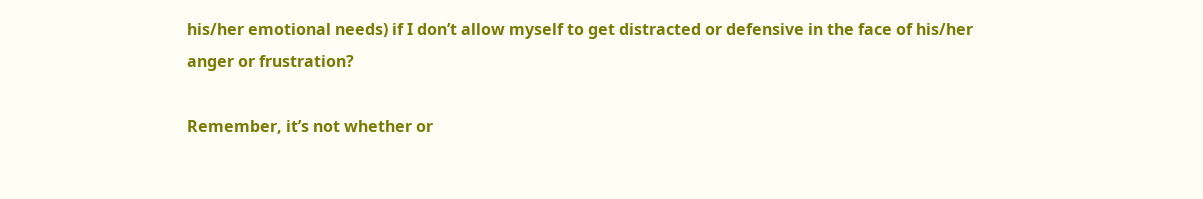his/her emotional needs) if I don’t allow myself to get distracted or defensive in the face of his/her anger or frustration?

Remember, it’s not whether or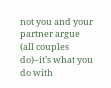not you and your partner argue (all couples do)–it’s what you do with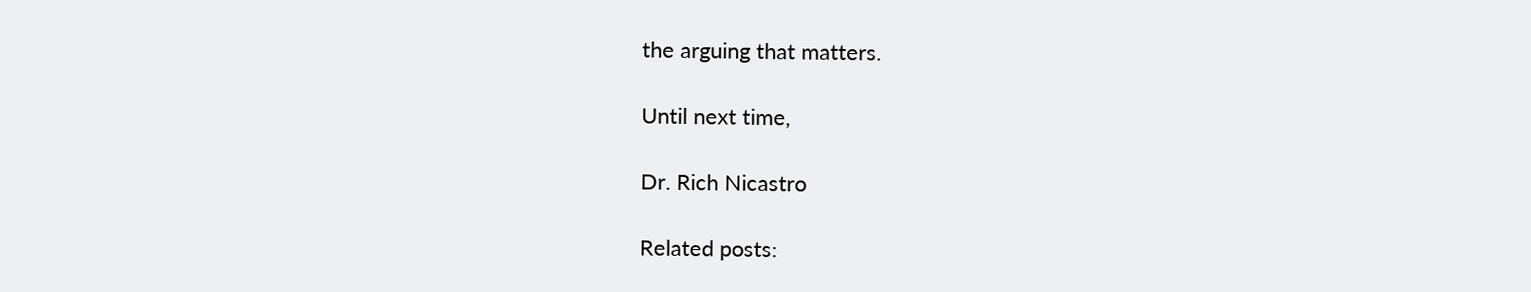the arguing that matters.

Until next time,

Dr. Rich Nicastro

Related posts: